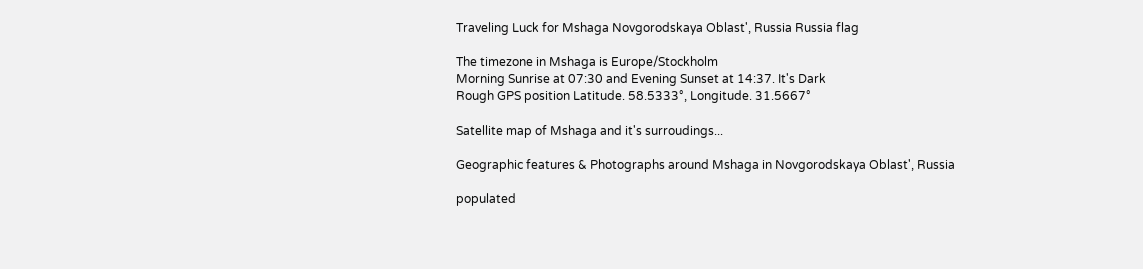Traveling Luck for Mshaga Novgorodskaya Oblast', Russia Russia flag

The timezone in Mshaga is Europe/Stockholm
Morning Sunrise at 07:30 and Evening Sunset at 14:37. It's Dark
Rough GPS position Latitude. 58.5333°, Longitude. 31.5667°

Satellite map of Mshaga and it's surroudings...

Geographic features & Photographs around Mshaga in Novgorodskaya Oblast', Russia

populated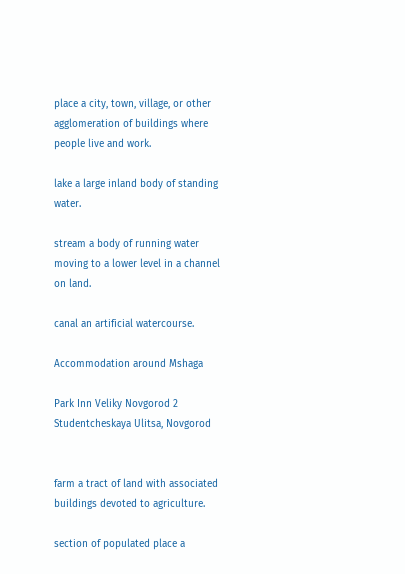place a city, town, village, or other agglomeration of buildings where people live and work.

lake a large inland body of standing water.

stream a body of running water moving to a lower level in a channel on land.

canal an artificial watercourse.

Accommodation around Mshaga

Park Inn Veliky Novgorod 2 Studentcheskaya Ulitsa, Novgorod


farm a tract of land with associated buildings devoted to agriculture.

section of populated place a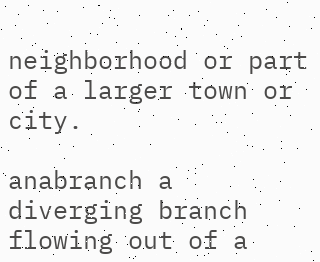neighborhood or part of a larger town or city.

anabranch a diverging branch flowing out of a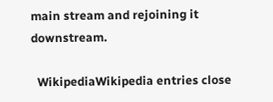main stream and rejoining it downstream.

  WikipediaWikipedia entries close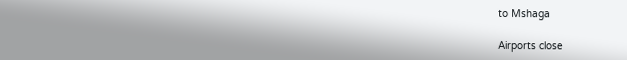to Mshaga

Airports close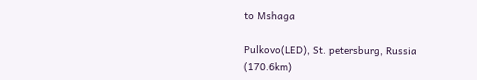to Mshaga

Pulkovo(LED), St. petersburg, Russia (170.6km)